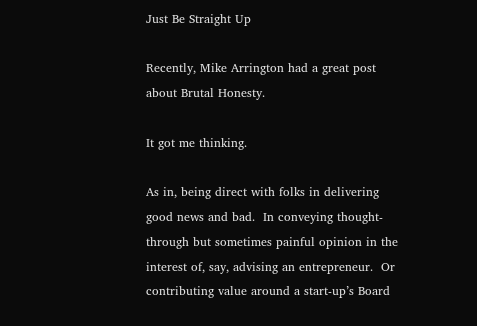Just Be Straight Up

Recently, Mike Arrington had a great post about Brutal Honesty.

It got me thinking.

As in, being direct with folks in delivering good news and bad.  In conveying thought-through but sometimes painful opinion in the interest of, say, advising an entrepreneur.  Or contributing value around a start-up’s Board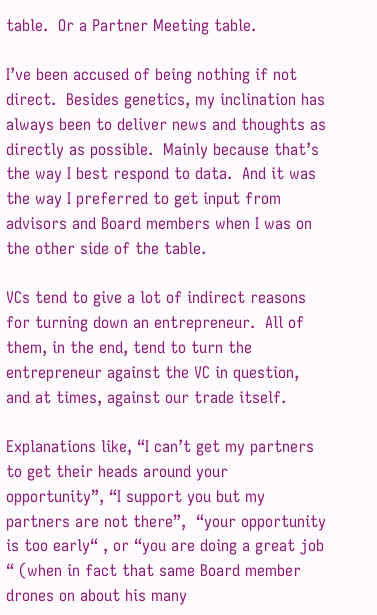table.  Or a Partner Meeting table.

I’ve been accused of being nothing if not direct.  Besides genetics, my inclination has always been to deliver news and thoughts as directly as possible.  Mainly because that’s the way I best respond to data.  And it was the way I preferred to get input from advisors and Board members when I was on the other side of the table.

VCs tend to give a lot of indirect reasons for turning down an entrepreneur.  All of them, in the end, tend to turn the entrepreneur against the VC in question, and at times, against our trade itself.

Explanations like, “I can’t get my partners to get their heads around your opportunity”, “I support you but my partners are not there”,  “your opportunity is too early“ , or “you are doing a great job “ (when in fact that same Board member drones on about his many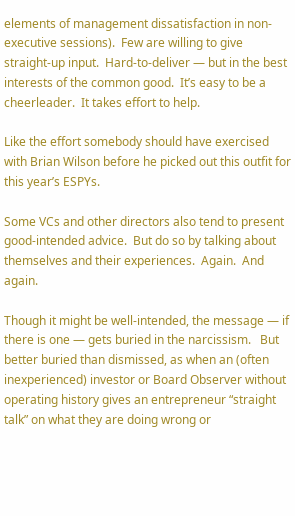elements of management dissatisfaction in non-executive sessions).  Few are willing to give straight-up input.  Hard-to-deliver — but in the best interests of the common good.  It’s easy to be a cheerleader.  It takes effort to help.

Like the effort somebody should have exercised with Brian Wilson before he picked out this outfit for this year’s ESPYs.

Some VCs and other directors also tend to present good-intended advice.  But do so by talking about themselves and their experiences.  Again.  And again.

Though it might be well-intended, the message — if there is one — gets buried in the narcissism.   But better buried than dismissed, as when an (often inexperienced) investor or Board Observer without operating history gives an entrepreneur “straight talk” on what they are doing wrong or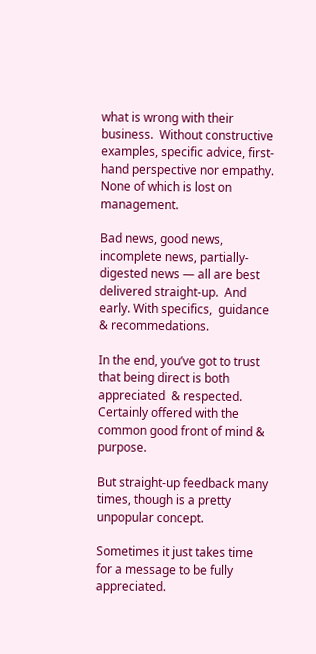what is wrong with their business.  Without constructive examples, specific advice, first-hand perspective nor empathy. None of which is lost on management.

Bad news, good news, incomplete news, partially-digested news — all are best delivered straight-up.  And early. With specifics,  guidance & recommedations.

In the end, you’ve got to trust that being direct is both appreciated  & respected.  Certainly offered with the common good front of mind & purpose.

But straight-up feedback many times, though is a pretty unpopular concept.

Sometimes it just takes time for a message to be fully appreciated.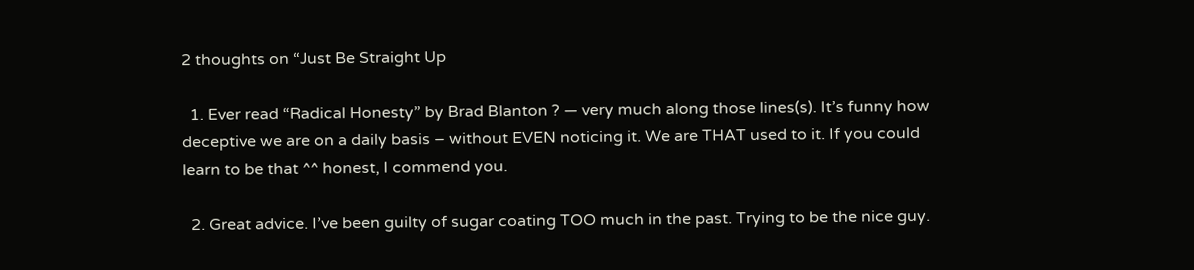2 thoughts on “Just Be Straight Up

  1. Ever read “Radical Honesty” by Brad Blanton ? — very much along those lines(s). It’s funny how deceptive we are on a daily basis – without EVEN noticing it. We are THAT used to it. If you could learn to be that ^^ honest, I commend you.

  2. Great advice. I’ve been guilty of sugar coating TOO much in the past. Trying to be the nice guy.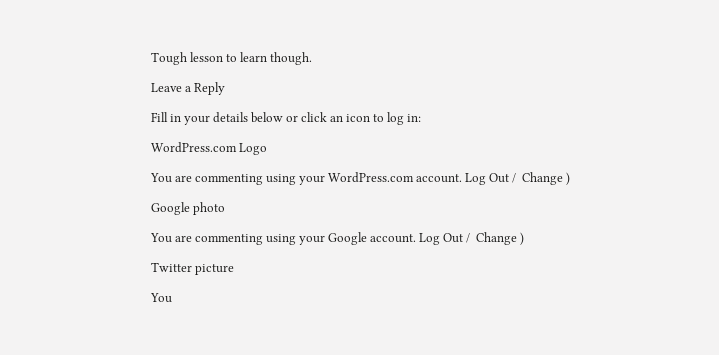Tough lesson to learn though.

Leave a Reply

Fill in your details below or click an icon to log in:

WordPress.com Logo

You are commenting using your WordPress.com account. Log Out /  Change )

Google photo

You are commenting using your Google account. Log Out /  Change )

Twitter picture

You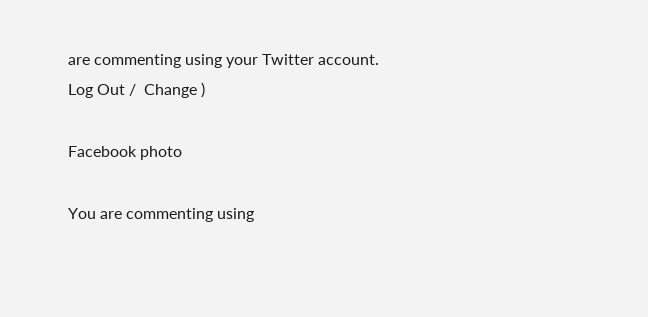are commenting using your Twitter account. Log Out /  Change )

Facebook photo

You are commenting using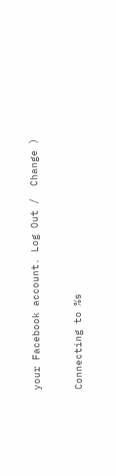your Facebook account. Log Out /  Change )

Connecting to %s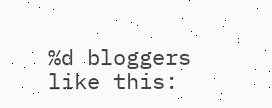%d bloggers like this: